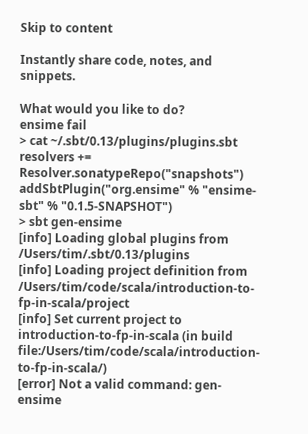Skip to content

Instantly share code, notes, and snippets.

What would you like to do?
ensime fail
> cat ~/.sbt/0.13/plugins/plugins.sbt
resolvers += Resolver.sonatypeRepo("snapshots")
addSbtPlugin("org.ensime" % "ensime-sbt" % "0.1.5-SNAPSHOT")
> sbt gen-ensime
[info] Loading global plugins from /Users/tim/.sbt/0.13/plugins
[info] Loading project definition from /Users/tim/code/scala/introduction-to-fp-in-scala/project
[info] Set current project to introduction-to-fp-in-scala (in build file:/Users/tim/code/scala/introduction-to-fp-in-scala/)
[error] Not a valid command: gen-ensime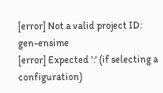[error] Not a valid project ID: gen-ensime
[error] Expected ':' (if selecting a configuration)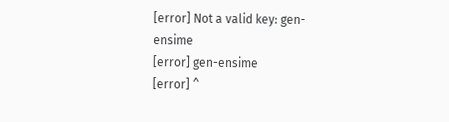[error] Not a valid key: gen-ensime
[error] gen-ensime
[error] ^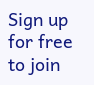Sign up for free to join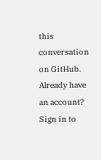this conversation on GitHub. Already have an account? Sign in to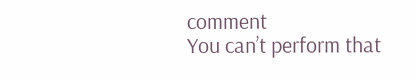comment
You can’t perform that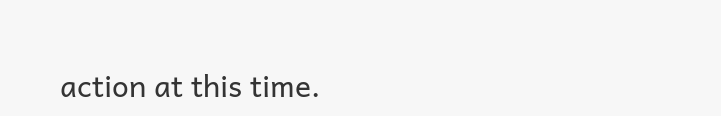action at this time.